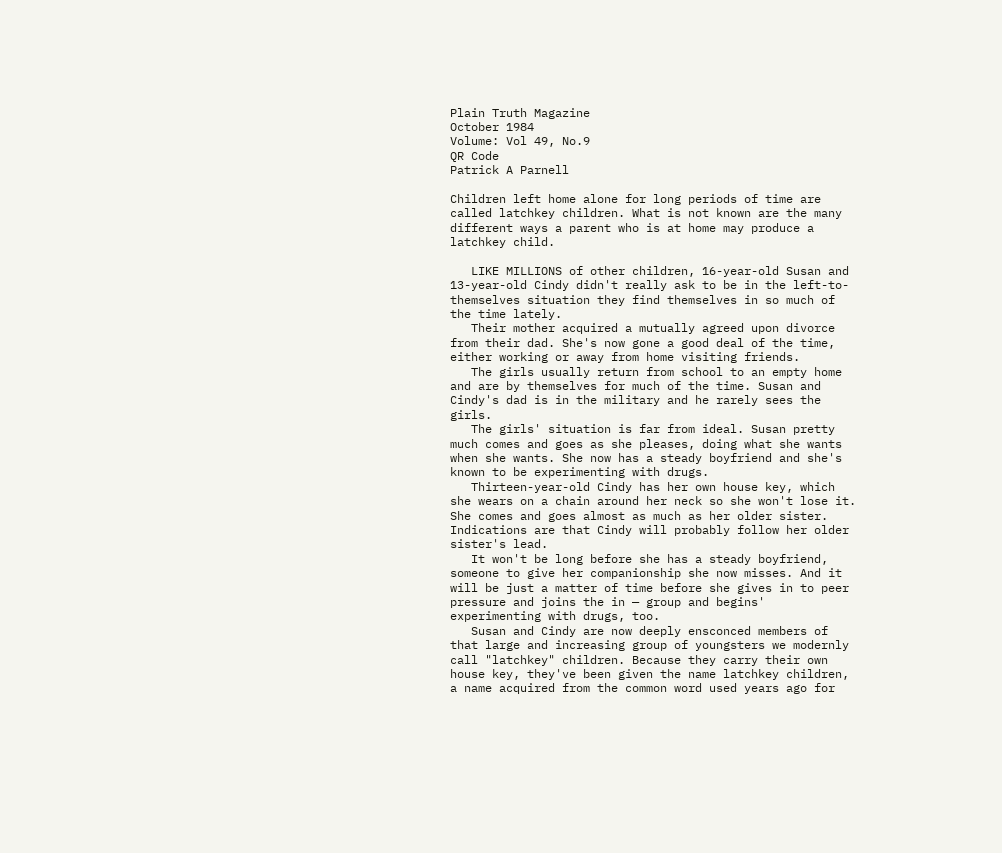Plain Truth Magazine
October 1984
Volume: Vol 49, No.9
QR Code
Patrick A Parnell

Children left home alone for long periods of time are called latchkey children. What is not known are the many different ways a parent who is at home may produce a latchkey child.

   LIKE MILLIONS of other children, 16-year-old Susan and 13-year-old Cindy didn't really ask to be in the left-to-themselves situation they find themselves in so much of the time lately.
   Their mother acquired a mutually agreed upon divorce from their dad. She's now gone a good deal of the time, either working or away from home visiting friends.
   The girls usually return from school to an empty home and are by themselves for much of the time. Susan and Cindy's dad is in the military and he rarely sees the girls.
   The girls' situation is far from ideal. Susan pretty much comes and goes as she pleases, doing what she wants when she wants. She now has a steady boyfriend and she's known to be experimenting with drugs.
   Thirteen-year-old Cindy has her own house key, which she wears on a chain around her neck so she won't lose it. She comes and goes almost as much as her older sister. Indications are that Cindy will probably follow her older sister's lead.
   It won't be long before she has a steady boyfriend, someone to give her companionship she now misses. And it will be just a matter of time before she gives in to peer pressure and joins the in — group and begins' experimenting with drugs, too.
   Susan and Cindy are now deeply ensconced members of that large and increasing group of youngsters we modernly call "latchkey" children. Because they carry their own house key, they've been given the name latchkey children, a name acquired from the common word used years ago for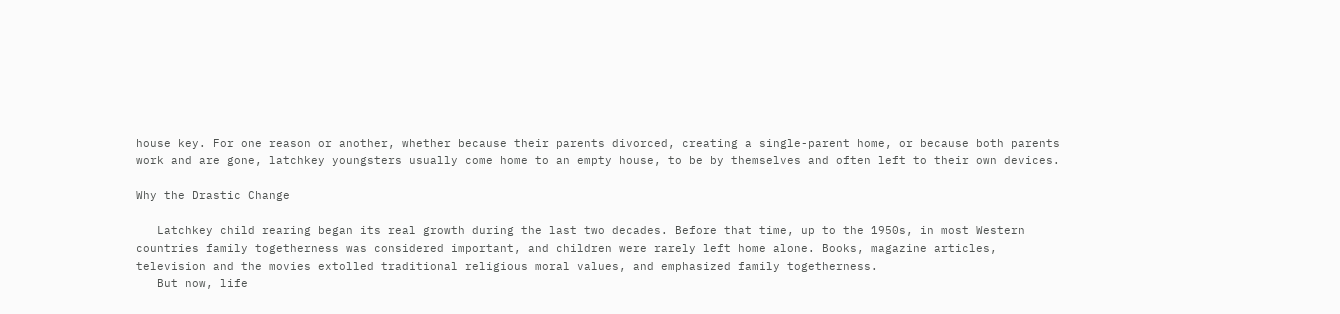house key. For one reason or another, whether because their parents divorced, creating a single-parent home, or because both parents work and are gone, latchkey youngsters usually come home to an empty house, to be by themselves and often left to their own devices.

Why the Drastic Change

   Latchkey child rearing began its real growth during the last two decades. Before that time, up to the 1950s, in most Western countries family togetherness was considered important, and children were rarely left home alone. Books, magazine articles, television and the movies extolled traditional religious moral values, and emphasized family togetherness.
   But now, life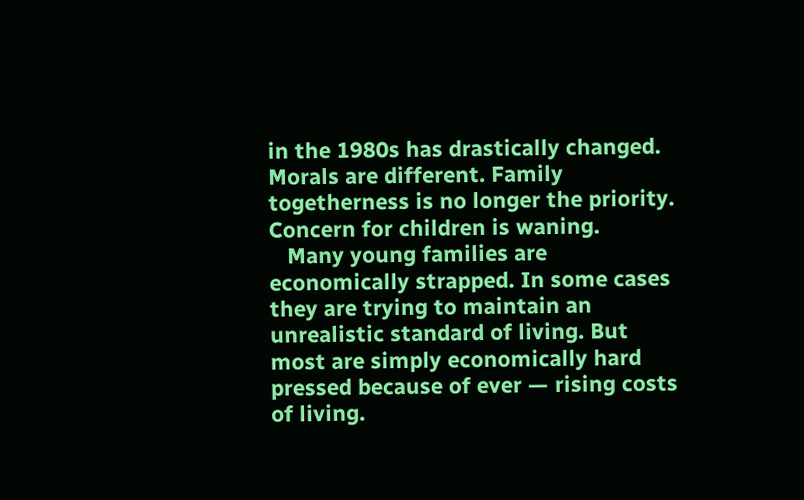in the 1980s has drastically changed. Morals are different. Family togetherness is no longer the priority. Concern for children is waning.
   Many young families are economically strapped. In some cases they are trying to maintain an unrealistic standard of living. But most are simply economically hard pressed because of ever — rising costs of living.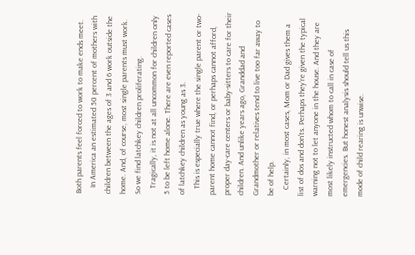Both parents feel forced to work to make ends meet.
   In America an estimated 50 percent of mothers with children between the ages of 3 and 6 work outside the home. And, of course, most single parents must work. So we find latchkey children proliferating.
   Tragically, it is not at all uncommon for children only 5 to be left home alone. There are even reported cases of latchkey children as young as 3.
   This is especially true where the single parent or two-parent home cannot find, or perhaps cannot afford, proper day-care centers or baby-sitters to care for their children. And unlike years ago, Granddad and Grandmother or relatives tend to live too far away to be of help.
   Certainly, in most cases, Mom or Dad gives them a list of dos and don'ts. Perhaps they're given the typical warning not to let anyone in the house. And they are most likely instructed whom to call in case of emergencies. But honest analysis should tell us this mode of child rearing is unwise.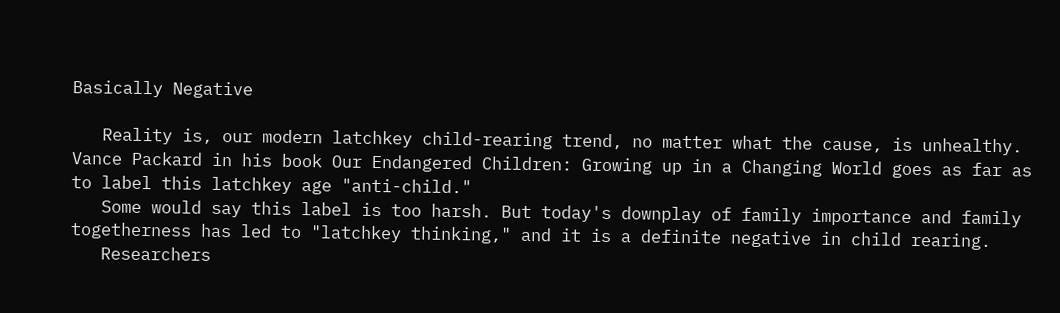Basically Negative

   Reality is, our modern latchkey child-rearing trend, no matter what the cause, is unhealthy. Vance Packard in his book Our Endangered Children: Growing up in a Changing World goes as far as to label this latchkey age "anti-child."
   Some would say this label is too harsh. But today's downplay of family importance and family togetherness has led to "latchkey thinking," and it is a definite negative in child rearing.
   Researchers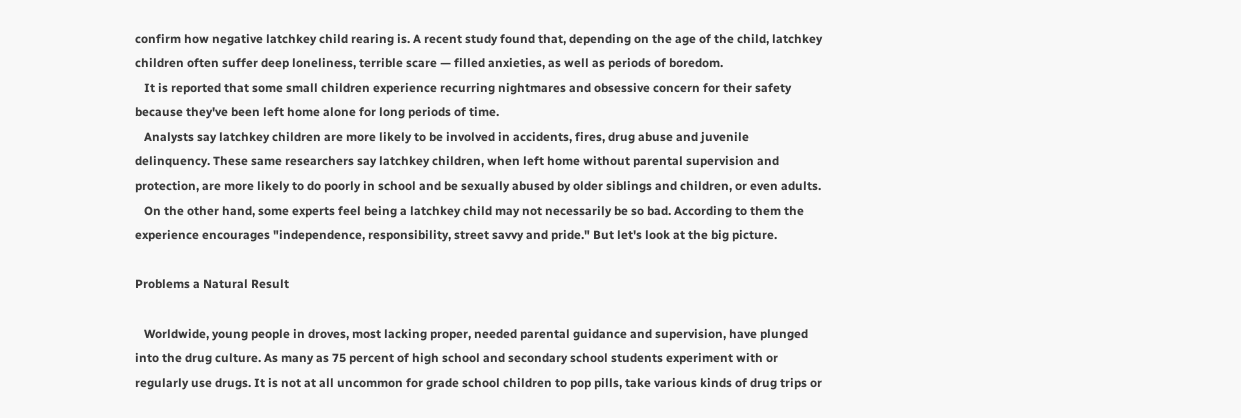confirm how negative latchkey child rearing is. A recent study found that, depending on the age of the child, latchkey children often suffer deep loneliness, terrible scare — filled anxieties, as well as periods of boredom.
   It is reported that some small children experience recurring nightmares and obsessive concern for their safety because they've been left home alone for long periods of time.
   Analysts say latchkey children are more likely to be involved in accidents, fires, drug abuse and juvenile delinquency. These same researchers say latchkey children, when left home without parental supervision and protection, are more likely to do poorly in school and be sexually abused by older siblings and children, or even adults.
   On the other hand, some experts feel being a latchkey child may not necessarily be so bad. According to them the experience encourages "independence, responsibility, street savvy and pride." But let's look at the big picture.

Problems a Natural Result

   Worldwide, young people in droves, most lacking proper, needed parental guidance and supervision, have plunged into the drug culture. As many as 75 percent of high school and secondary school students experiment with or regularly use drugs. It is not at all uncommon for grade school children to pop pills, take various kinds of drug trips or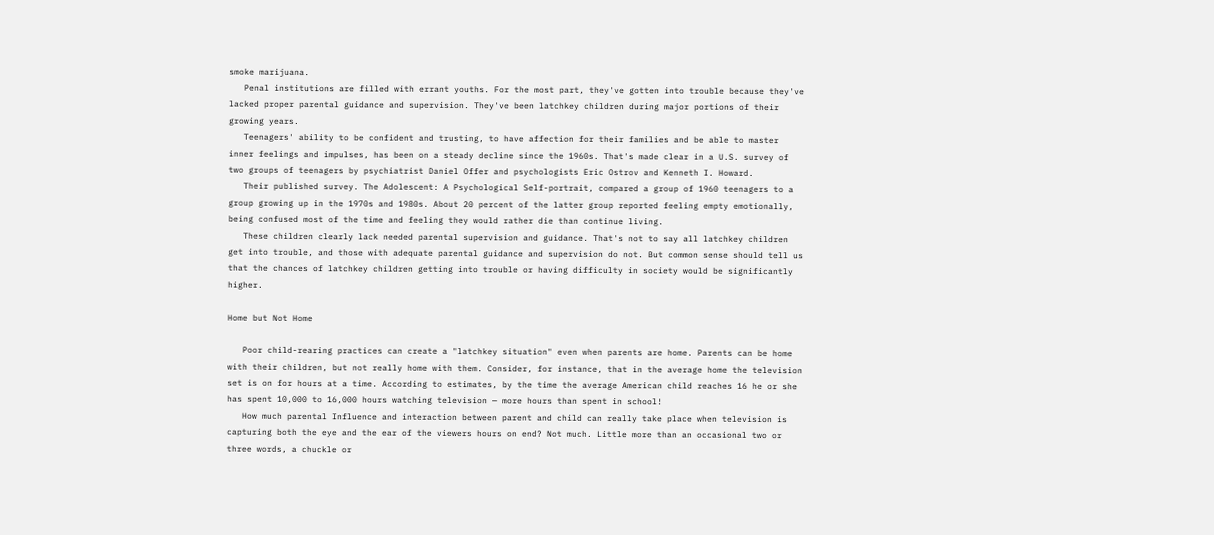smoke marijuana.
   Penal institutions are filled with errant youths. For the most part, they've gotten into trouble because they've lacked proper parental guidance and supervision. They've been latchkey children during major portions of their growing years.
   Teenagers' ability to be confident and trusting, to have affection for their families and be able to master inner feelings and impulses, has been on a steady decline since the 1960s. That's made clear in a U.S. survey of two groups of teenagers by psychiatrist Daniel Offer and psychologists Eric Ostrov and Kenneth I. Howard.
   Their published survey. The Adolescent: A Psychological Self-portrait, compared a group of 1960 teenagers to a group growing up in the 1970s and 1980s. About 20 percent of the latter group reported feeling empty emotionally, being confused most of the time and feeling they would rather die than continue living.
   These children clearly lack needed parental supervision and guidance. That's not to say all latchkey children get into trouble, and those with adequate parental guidance and supervision do not. But common sense should tell us that the chances of latchkey children getting into trouble or having difficulty in society would be significantly higher.

Home but Not Home

   Poor child-rearing practices can create a "latchkey situation" even when parents are home. Parents can be home with their children, but not really home with them. Consider, for instance, that in the average home the television set is on for hours at a time. According to estimates, by the time the average American child reaches 16 he or she has spent 10,000 to 16,000 hours watching television — more hours than spent in school!
   How much parental Influence and interaction between parent and child can really take place when television is capturing both the eye and the ear of the viewers hours on end? Not much. Little more than an occasional two or three words, a chuckle or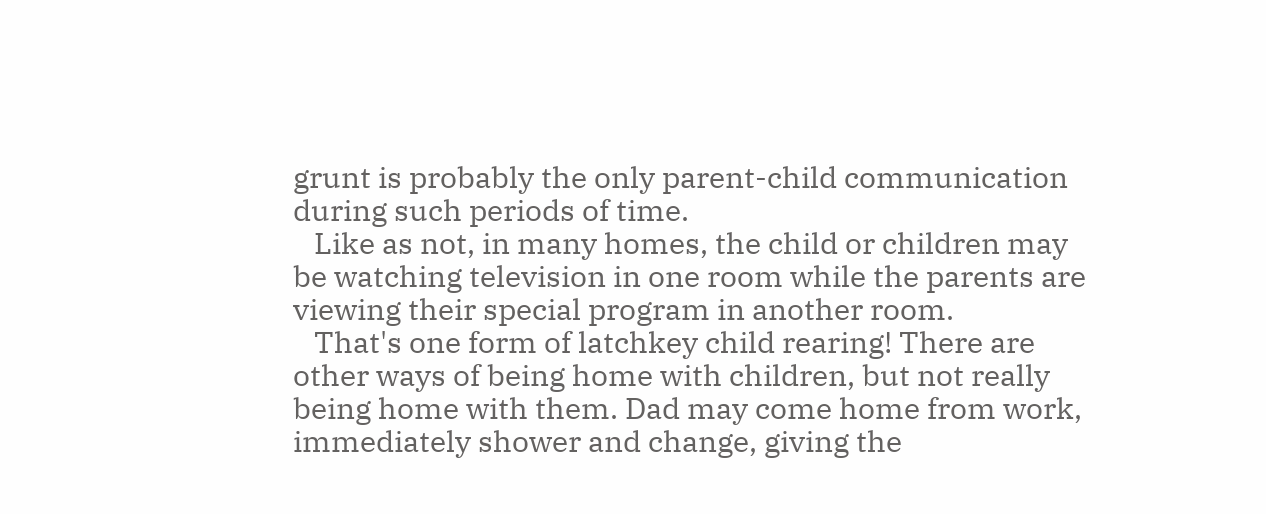grunt is probably the only parent-child communication during such periods of time.
   Like as not, in many homes, the child or children may be watching television in one room while the parents are viewing their special program in another room.
   That's one form of latchkey child rearing! There are other ways of being home with children, but not really being home with them. Dad may come home from work, immediately shower and change, giving the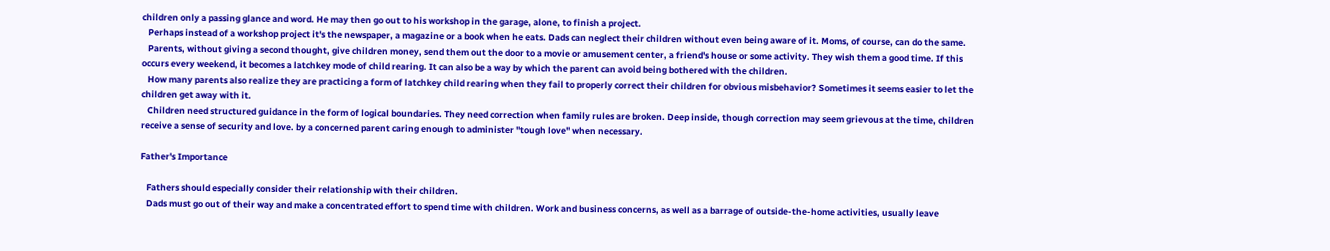children only a passing glance and word. He may then go out to his workshop in the garage, alone, to finish a project.
   Perhaps instead of a workshop project it's the newspaper, a magazine or a book when he eats. Dads can neglect their children without even being aware of it. Moms, of course, can do the same.
   Parents, without giving a second thought, give children money, send them out the door to a movie or amusement center, a friend's house or some activity. They wish them a good time. If this occurs every weekend, it becomes a latchkey mode of child rearing. It can also be a way by which the parent can avoid being bothered with the children.
   How many parents also realize they are practicing a form of latchkey child rearing when they fail to properly correct their children for obvious misbehavior? Sometimes it seems easier to let the children get away with it.
   Children need structured guidance in the form of logical boundaries. They need correction when family rules are broken. Deep inside, though correction may seem grievous at the time, children receive a sense of security and love. by a concerned parent caring enough to administer "tough love" when necessary.

Father's Importance

   Fathers should especially consider their relationship with their children.
   Dads must go out of their way and make a concentrated effort to spend time with children. Work and business concerns, as well as a barrage of outside-the-home activities, usually leave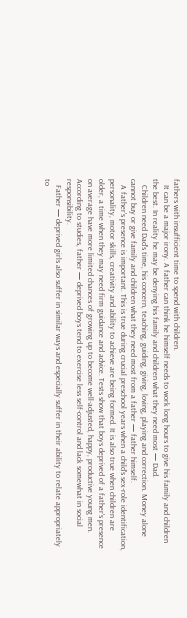fathers with insufficient time to spend with children.
   It can be a major irony. A father can think he himself needs to work long hours to give his family and children the best. In reality he may be denying his family and children what they need most — Dad.
   Children need Dad's time, his concern, teaching, guiding, giving, loving, playing and correction. Money alone cannot buy or give family and children what they need most from a father — father himself.
   A father's presence is important. This is true during crucial preschool years when a child's sex-role identification, personality, motor skills, creativity and ability to achieve are being formed. It is also true when children are older, a time when they may need firm guidance and advice. Tests show that boys deprived of a father's presence on average have more limited chances of growing up to become well-adjusted, happy, productive young men. According to studies, father — deprived boys tend to exercise less self-control and lack somewhat in social responsibility.
   Father — deprived girls also suffer in similar ways and especially suffer in their ability to relate appropriately to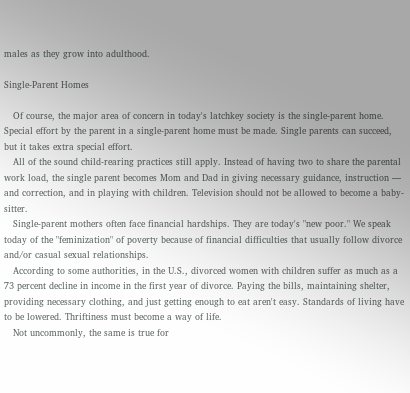males as they grow into adulthood.

Single-Parent Homes

   Of course, the major area of concern in today's latchkey society is the single-parent home. Special effort by the parent in a single-parent home must be made. Single parents can succeed, but it takes extra special effort.
   All of the sound child-rearing practices still apply. Instead of having two to share the parental work load, the single parent becomes Mom and Dad in giving necessary guidance, instruction — and correction, and in playing with children. Television should not be allowed to become a baby-sitter.
   Single-parent mothers often face financial hardships. They are today's "new poor." We speak today of the "feminization" of poverty because of financial difficulties that usually follow divorce and/or casual sexual relationships.
   According to some authorities, in the U.S., divorced women with children suffer as much as a 73 percent decline in income in the first year of divorce. Paying the bills, maintaining shelter, providing necessary clothing, and just getting enough to eat aren't easy. Standards of living have to be lowered. Thriftiness must become a way of life.
   Not uncommonly, the same is true for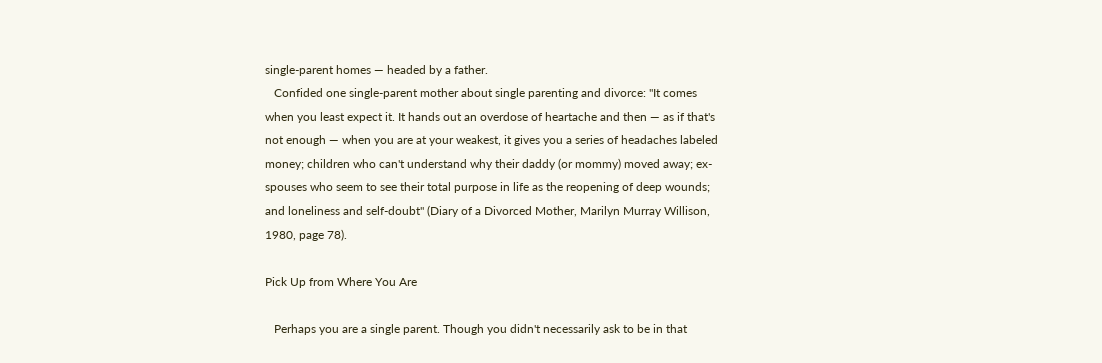single-parent homes — headed by a father.
   Confided one single-parent mother about single parenting and divorce: "It comes when you least expect it. It hands out an overdose of heartache and then — as if that's not enough — when you are at your weakest, it gives you a series of headaches labeled money; children who can't understand why their daddy (or mommy) moved away; ex-spouses who seem to see their total purpose in life as the reopening of deep wounds; and loneliness and self-doubt" (Diary of a Divorced Mother, Marilyn Murray Willison, 1980, page 78).

Pick Up from Where You Are

   Perhaps you are a single parent. Though you didn't necessarily ask to be in that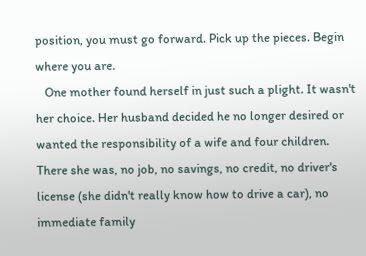position, you must go forward. Pick up the pieces. Begin where you are.
   One mother found herself in just such a plight. It wasn't her choice. Her husband decided he no longer desired or wanted the responsibility of a wife and four children. There she was, no job, no savings, no credit, no driver's license (she didn't really know how to drive a car), no immediate family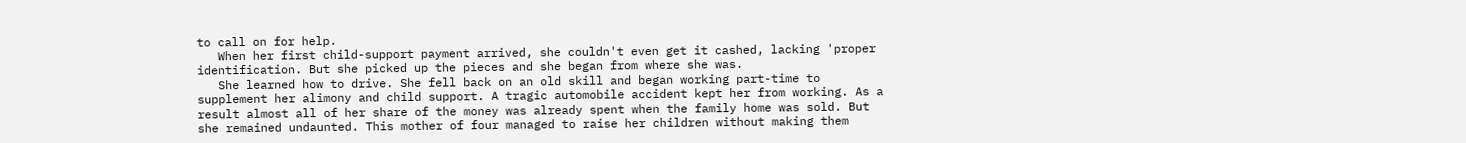to call on for help.
   When her first child-support payment arrived, she couldn't even get it cashed, lacking 'proper identification. But she picked up the pieces and she began from where she was.
   She learned how to drive. She fell back on an old skill and began working part-time to supplement her alimony and child support. A tragic automobile accident kept her from working. As a result almost all of her share of the money was already spent when the family home was sold. But she remained undaunted. This mother of four managed to raise her children without making them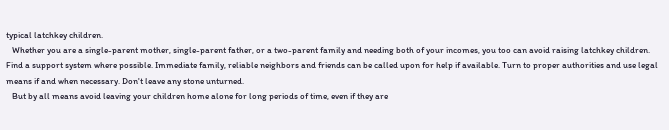typical latchkey children.
   Whether you are a single-parent mother, single-parent father, or a two-parent family and needing both of your incomes, you too can avoid raising latchkey children. Find a support system where possible. Immediate family, reliable neighbors and friends can be called upon for help if available. Turn to proper authorities and use legal means if and when necessary. Don't leave any stone unturned.
   But by all means avoid leaving your children home alone for long periods of time, even if they are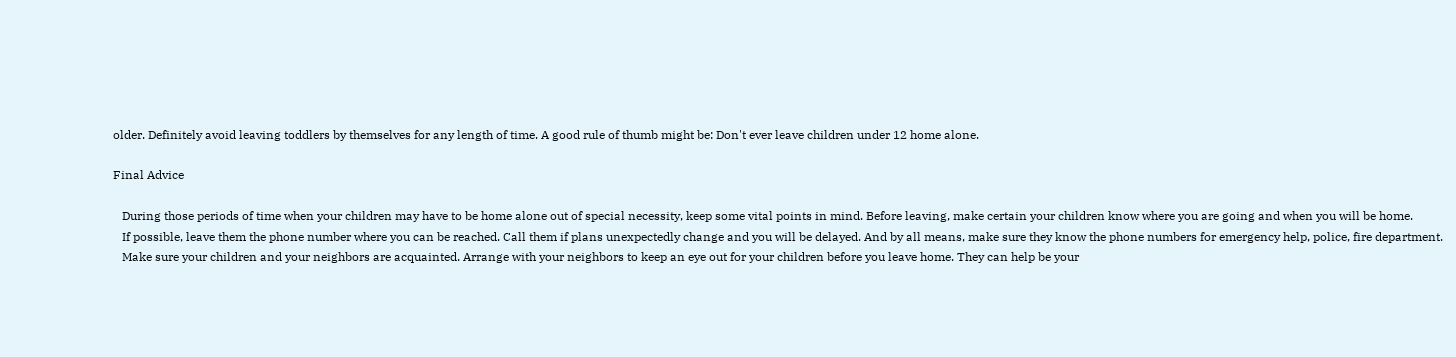older. Definitely avoid leaving toddlers by themselves for any length of time. A good rule of thumb might be: Don't ever leave children under 12 home alone.

Final Advice

   During those periods of time when your children may have to be home alone out of special necessity, keep some vital points in mind. Before leaving, make certain your children know where you are going and when you will be home.
   If possible, leave them the phone number where you can be reached. Call them if plans unexpectedly change and you will be delayed. And by all means, make sure they know the phone numbers for emergency help, police, fire department.
   Make sure your children and your neighbors are acquainted. Arrange with your neighbors to keep an eye out for your children before you leave home. They can help be your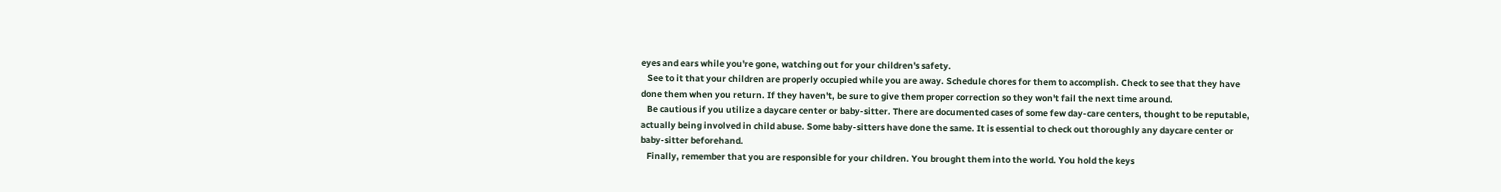eyes and ears while you're gone, watching out for your children's safety.
   See to it that your children are properly occupied while you are away. Schedule chores for them to accomplish. Check to see that they have done them when you return. If they haven't, be sure to give them proper correction so they won't fail the next time around.
   Be cautious if you utilize a daycare center or baby-sitter. There are documented cases of some few day-care centers, thought to be reputable, actually being involved in child abuse. Some baby-sitters have done the same. It is essential to check out thoroughly any daycare center or baby-sitter beforehand.
   Finally, remember that you are responsible for your children. You brought them into the world. You hold the keys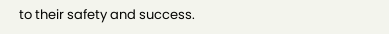to their safety and success.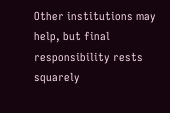Other institutions may help, but final responsibility rests squarely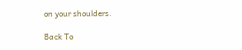on your shoulders.

Back To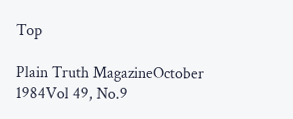Top

Plain Truth MagazineOctober 1984Vol 49, No.9